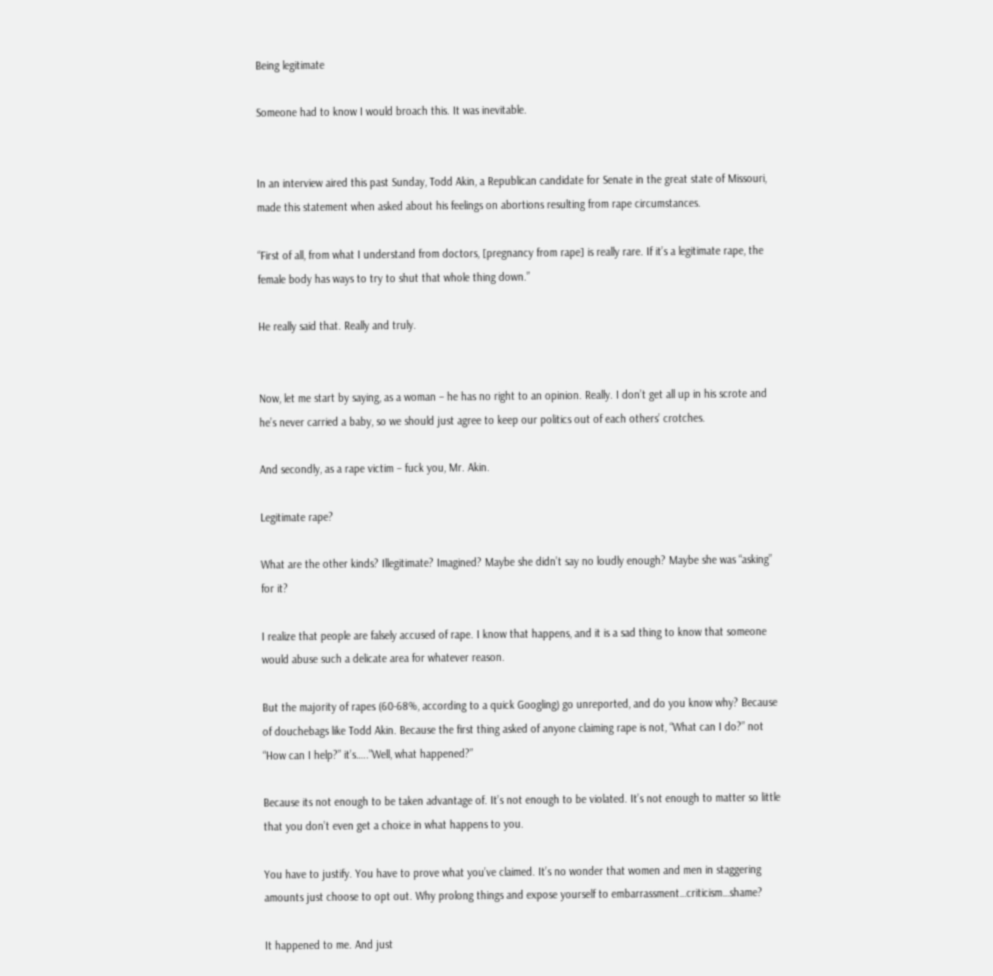Being legitimate

Someone had to know I would broach this. It was inevitable.


In an interview aired this past Sunday, Todd Akin, a Republican candidate for Senate in the great state of Missouri, made this statement when asked about his feelings on abortions resulting from rape circumstances.

“First of all, from what I understand from doctors, [pregnancy from rape] is really rare. If it’s a legitimate rape, the female body has ways to try to shut that whole thing down.”

He really said that. Really and truly.


Now, let me start by saying, as a woman – he has no right to an opinion. Really. I don’t get all up in his scrote and he’s never carried a baby, so we should just agree to keep our politics out of each others’ crotches.

And secondly, as a rape victim – fuck you, Mr. Akin.

Legitimate rape?

What are the other kinds? Illegitimate? Imagined? Maybe she didn’t say no loudly enough? Maybe she was “asking” for it?

I realize that people are falsely accused of rape. I know that happens, and it is a sad thing to know that someone would abuse such a delicate area for whatever reason.

But the majority of rapes (60-68%, according to a quick Googling) go unreported, and do you know why? Because of douchebags like Todd Akin. Because the first thing asked of anyone claiming rape is not, “What can I do?” not “How can I help?” it’s…..”Well, what happened?”

Because its not enough to be taken advantage of. It’s not enough to be violated. It’s not enough to matter so little that you don’t even get a choice in what happens to you.

You have to justify. You have to prove what you’ve claimed. It’s no wonder that women and men in staggering amounts just choose to opt out. Why prolong things and expose yourself to embarrassment…criticism…shame?

It happened to me. And just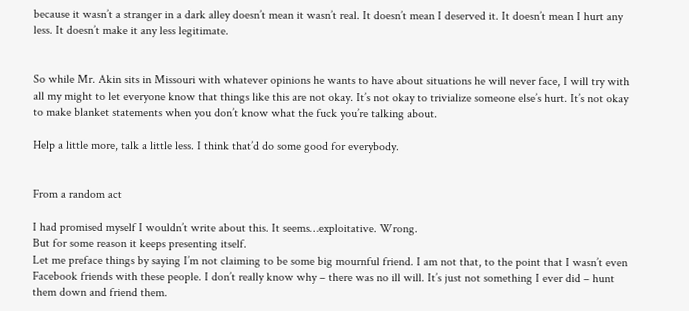because it wasn’t a stranger in a dark alley doesn’t mean it wasn’t real. It doesn’t mean I deserved it. It doesn’t mean I hurt any less. It doesn’t make it any less legitimate.


So while Mr. Akin sits in Missouri with whatever opinions he wants to have about situations he will never face, I will try with all my might to let everyone know that things like this are not okay. It’s not okay to trivialize someone else’s hurt. It’s not okay to make blanket statements when you don’t know what the fuck you’re talking about.

Help a little more, talk a little less. I think that’d do some good for everybody.


From a random act

I had promised myself I wouldn’t write about this. It seems…exploitative. Wrong.
But for some reason it keeps presenting itself.
Let me preface things by saying I’m not claiming to be some big mournful friend. I am not that, to the point that I wasn’t even Facebook friends with these people. I don’t really know why – there was no ill will. It’s just not something I ever did – hunt them down and friend them.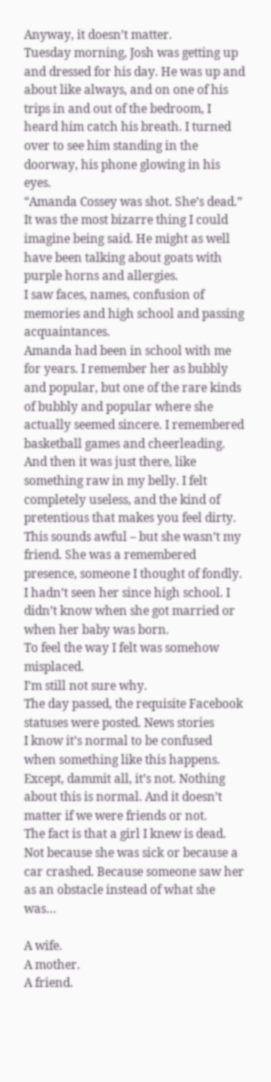Anyway, it doesn’t matter.
Tuesday morning, Josh was getting up and dressed for his day. He was up and about like always, and on one of his trips in and out of the bedroom, I heard him catch his breath. I turned over to see him standing in the doorway, his phone glowing in his eyes.
“Amanda Cossey was shot. She’s dead.”
It was the most bizarre thing I could imagine being said. He might as well have been talking about goats with purple horns and allergies.
I saw faces, names, confusion of memories and high school and passing acquaintances.
Amanda had been in school with me for years. I remember her as bubbly and popular, but one of the rare kinds of bubbly and popular where she actually seemed sincere. I remembered basketball games and cheerleading.
And then it was just there, like something raw in my belly. I felt completely useless, and the kind of pretentious that makes you feel dirty.
This sounds awful – but she wasn’t my friend. She was a remembered presence, someone I thought of fondly.  I hadn’t seen her since high school. I didn’t know when she got married or when her baby was born.
To feel the way I felt was somehow misplaced.
I’m still not sure why.
The day passed, the requisite Facebook statuses were posted. News stories
I know it’s normal to be confused when something like this happens.
Except, dammit all, it’s not. Nothing about this is normal. And it doesn’t matter if we were friends or not.
The fact is that a girl I knew is dead. Not because she was sick or because a car crashed. Because someone saw her as an obstacle instead of what she was…

A wife.
A mother.
A friend.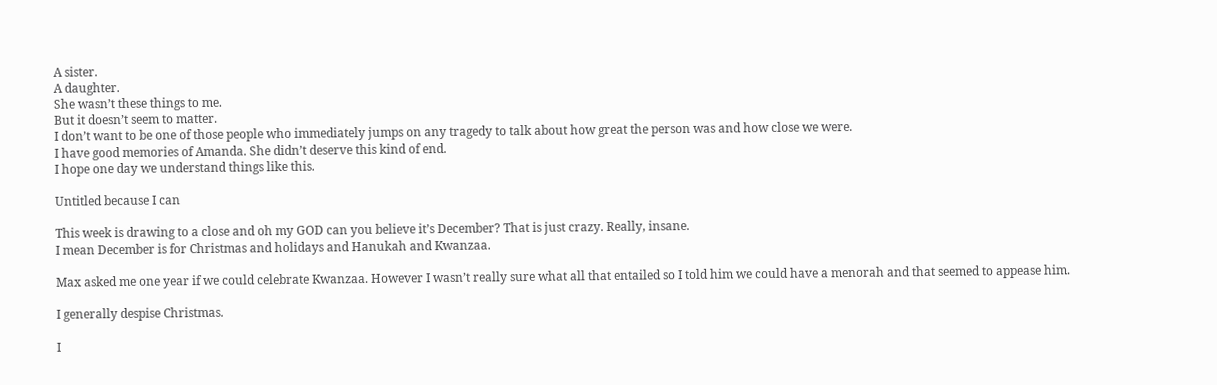A sister.
A daughter.
She wasn’t these things to me.
But it doesn’t seem to matter.
I don’t want to be one of those people who immediately jumps on any tragedy to talk about how great the person was and how close we were.
I have good memories of Amanda. She didn’t deserve this kind of end.
I hope one day we understand things like this.

Untitled because I can

This week is drawing to a close and oh my GOD can you believe it’s December? That is just crazy. Really, insane.
I mean December is for Christmas and holidays and Hanukah and Kwanzaa.

Max asked me one year if we could celebrate Kwanzaa. However I wasn’t really sure what all that entailed so I told him we could have a menorah and that seemed to appease him.

I generally despise Christmas.

I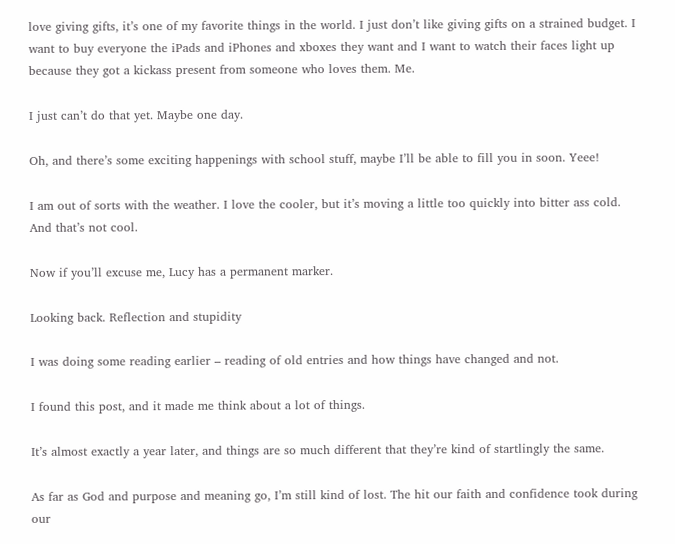love giving gifts, it’s one of my favorite things in the world. I just don’t like giving gifts on a strained budget. I want to buy everyone the iPads and iPhones and xboxes they want and I want to watch their faces light up because they got a kickass present from someone who loves them. Me.

I just can’t do that yet. Maybe one day.

Oh, and there’s some exciting happenings with school stuff, maybe I’ll be able to fill you in soon. Yeee!

I am out of sorts with the weather. I love the cooler, but it’s moving a little too quickly into bitter ass cold. And that’s not cool.

Now if you’ll excuse me, Lucy has a permanent marker.

Looking back. Reflection and stupidity

I was doing some reading earlier – reading of old entries and how things have changed and not.

I found this post, and it made me think about a lot of things.

It’s almost exactly a year later, and things are so much different that they’re kind of startlingly the same.

As far as God and purpose and meaning go, I’m still kind of lost. The hit our faith and confidence took during our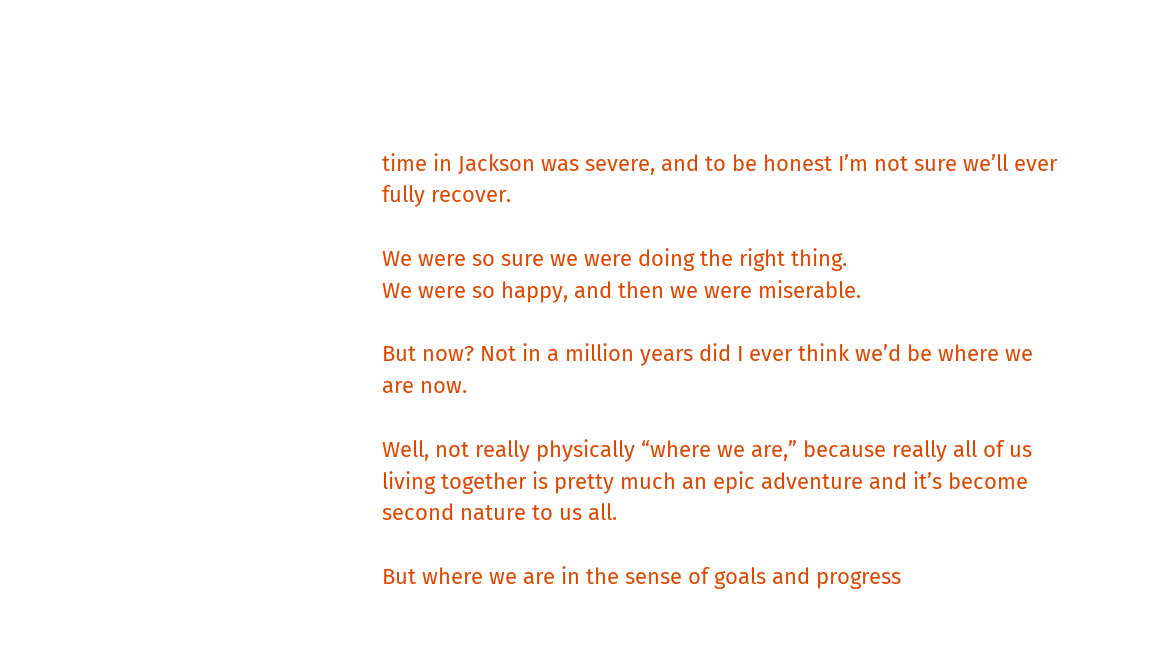time in Jackson was severe, and to be honest I’m not sure we’ll ever fully recover.

We were so sure we were doing the right thing.
We were so happy, and then we were miserable.

But now? Not in a million years did I ever think we’d be where we are now.

Well, not really physically “where we are,” because really all of us living together is pretty much an epic adventure and it’s become second nature to us all.

But where we are in the sense of goals and progress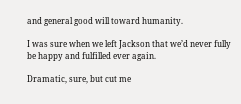and general good will toward humanity.

I was sure when we left Jackson that we’d never fully be happy and fulfilled ever again.

Dramatic, sure, but cut me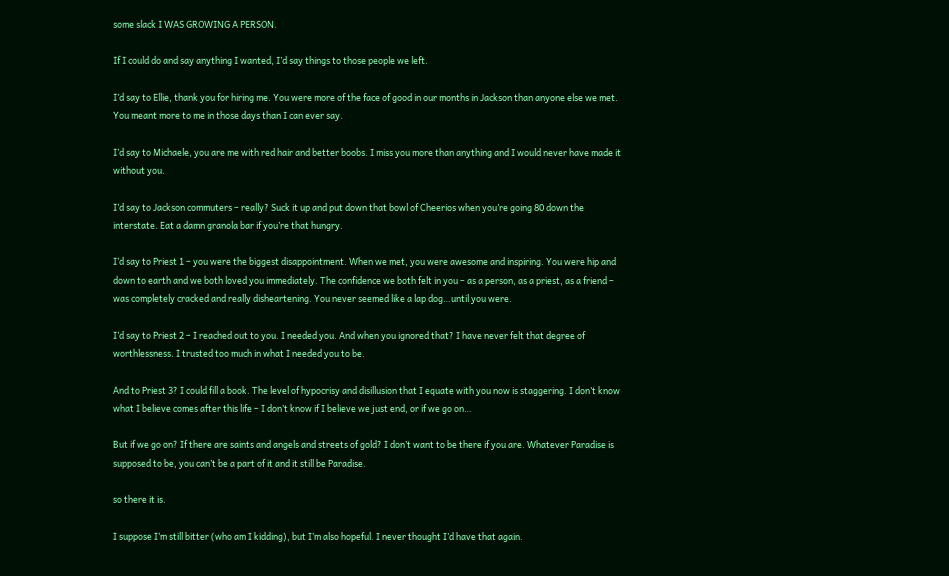some slack I WAS GROWING A PERSON.

If I could do and say anything I wanted, I’d say things to those people we left.

I’d say to Ellie, thank you for hiring me. You were more of the face of good in our months in Jackson than anyone else we met. You meant more to me in those days than I can ever say.

I’d say to Michaele, you are me with red hair and better boobs. I miss you more than anything and I would never have made it without you.

I’d say to Jackson commuters – really? Suck it up and put down that bowl of Cheerios when you’re going 80 down the interstate. Eat a damn granola bar if you’re that hungry.

I’d say to Priest 1 – you were the biggest disappointment. When we met, you were awesome and inspiring. You were hip and down to earth and we both loved you immediately. The confidence we both felt in you – as a person, as a priest, as a friend – was completely cracked and really disheartening. You never seemed like a lap dog…until you were.

I’d say to Priest 2 – I reached out to you. I needed you. And when you ignored that? I have never felt that degree of worthlessness. I trusted too much in what I needed you to be.

And to Priest 3? I could fill a book. The level of hypocrisy and disillusion that I equate with you now is staggering. I don’t know what I believe comes after this life – I don’t know if I believe we just end, or if we go on…

But if we go on? If there are saints and angels and streets of gold? I don’t want to be there if you are. Whatever Paradise is supposed to be, you can’t be a part of it and it still be Paradise.

so there it is.

I suppose I’m still bitter (who am I kidding), but I’m also hopeful. I never thought I’d have that again.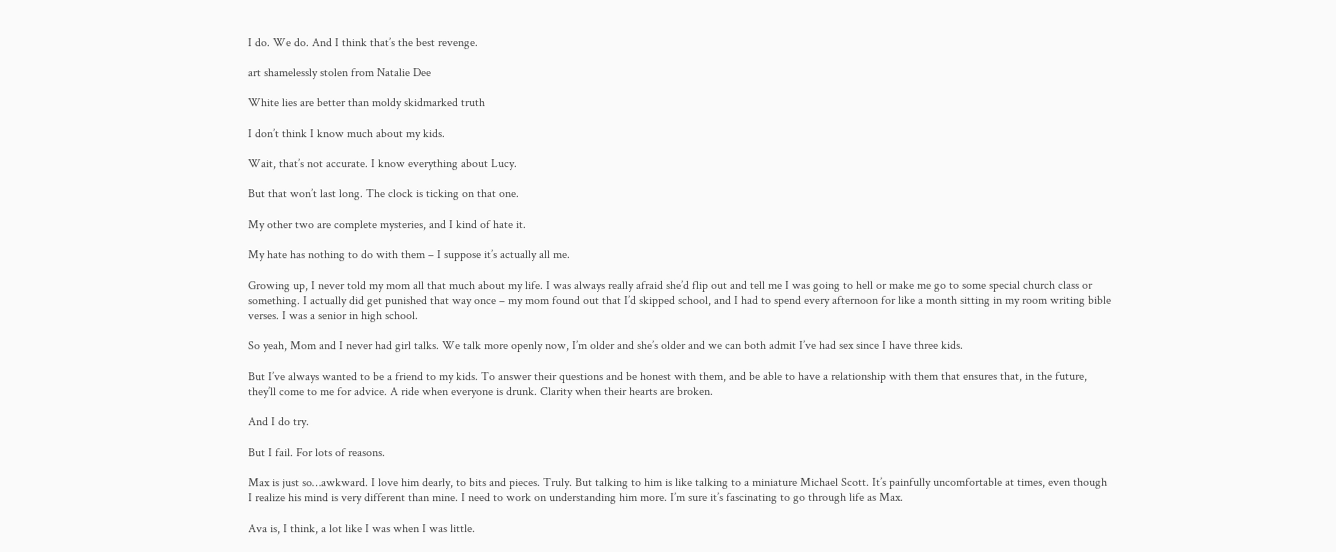I do. We do. And I think that’s the best revenge.

art shamelessly stolen from Natalie Dee

White lies are better than moldy skidmarked truth

I don’t think I know much about my kids.

Wait, that’s not accurate. I know everything about Lucy.

But that won’t last long. The clock is ticking on that one.

My other two are complete mysteries, and I kind of hate it.

My hate has nothing to do with them – I suppose it’s actually all me.

Growing up, I never told my mom all that much about my life. I was always really afraid she’d flip out and tell me I was going to hell or make me go to some special church class or something. I actually did get punished that way once – my mom found out that I’d skipped school, and I had to spend every afternoon for like a month sitting in my room writing bible verses. I was a senior in high school.

So yeah, Mom and I never had girl talks. We talk more openly now, I’m older and she’s older and we can both admit I’ve had sex since I have three kids.

But I’ve always wanted to be a friend to my kids. To answer their questions and be honest with them, and be able to have a relationship with them that ensures that, in the future, they’ll come to me for advice. A ride when everyone is drunk. Clarity when their hearts are broken.

And I do try.

But I fail. For lots of reasons.

Max is just so…awkward. I love him dearly, to bits and pieces. Truly. But talking to him is like talking to a miniature Michael Scott. It’s painfully uncomfortable at times, even though I realize his mind is very different than mine. I need to work on understanding him more. I’m sure it’s fascinating to go through life as Max.

Ava is, I think, a lot like I was when I was little.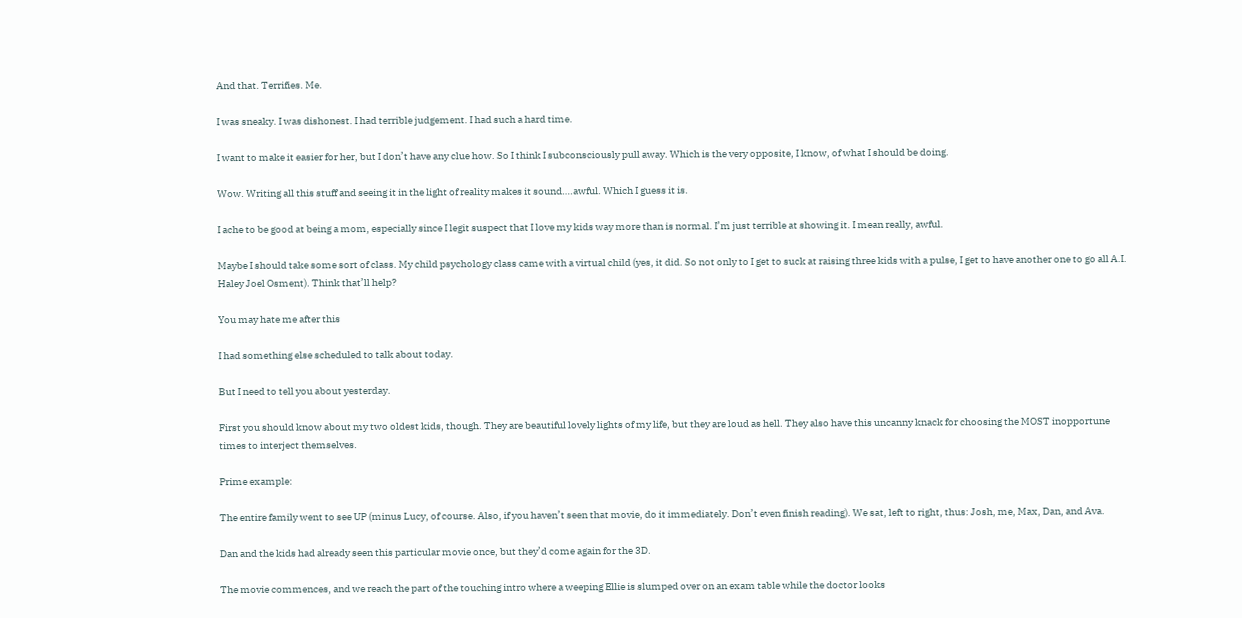And that. Terrifies. Me.

I was sneaky. I was dishonest. I had terrible judgement. I had such a hard time.

I want to make it easier for her, but I don’t have any clue how. So I think I subconsciously pull away. Which is the very opposite, I know, of what I should be doing.

Wow. Writing all this stuff and seeing it in the light of reality makes it sound….awful. Which I guess it is.

I ache to be good at being a mom, especially since I legit suspect that I love my kids way more than is normal. I’m just terrible at showing it. I mean really, awful.

Maybe I should take some sort of class. My child psychology class came with a virtual child (yes, it did. So not only to I get to suck at raising three kids with a pulse, I get to have another one to go all A.I. Haley Joel Osment). Think that’ll help?

You may hate me after this

I had something else scheduled to talk about today.

But I need to tell you about yesterday.

First you should know about my two oldest kids, though. They are beautiful lovely lights of my life, but they are loud as hell. They also have this uncanny knack for choosing the MOST inopportune times to interject themselves.

Prime example:

The entire family went to see UP (minus Lucy, of course. Also, if you haven’t seen that movie, do it immediately. Don’t even finish reading). We sat, left to right, thus: Josh, me, Max, Dan, and Ava.

Dan and the kids had already seen this particular movie once, but they’d come again for the 3D.

The movie commences, and we reach the part of the touching intro where a weeping Ellie is slumped over on an exam table while the doctor looks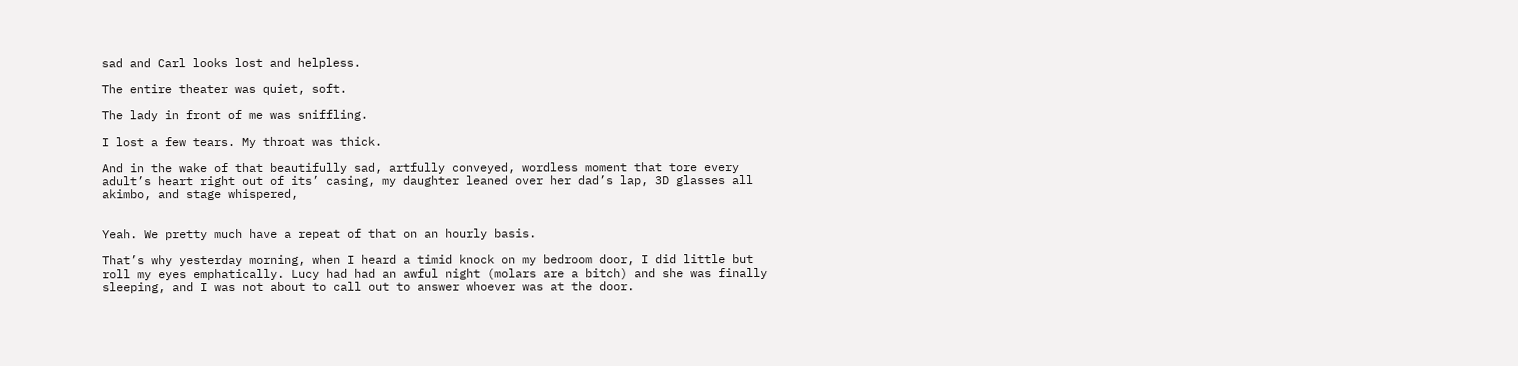sad and Carl looks lost and helpless.

The entire theater was quiet, soft.

The lady in front of me was sniffling.

I lost a few tears. My throat was thick.

And in the wake of that beautifully sad, artfully conveyed, wordless moment that tore every adult’s heart right out of its’ casing, my daughter leaned over her dad’s lap, 3D glasses all akimbo, and stage whispered,


Yeah. We pretty much have a repeat of that on an hourly basis.

That’s why yesterday morning, when I heard a timid knock on my bedroom door, I did little but roll my eyes emphatically. Lucy had had an awful night (molars are a bitch) and she was finally sleeping, and I was not about to call out to answer whoever was at the door.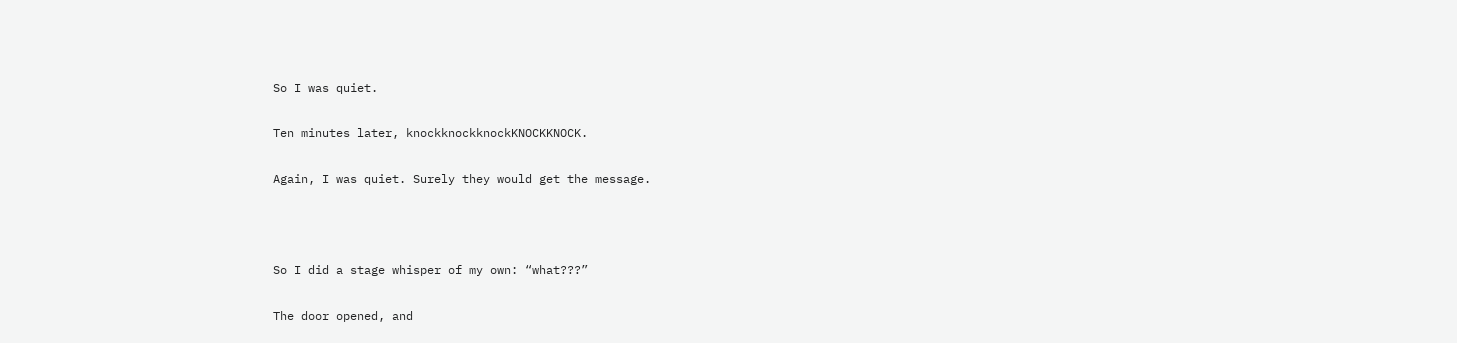So I was quiet.

Ten minutes later, knockknockknockKNOCKKNOCK.

Again, I was quiet. Surely they would get the message.



So I did a stage whisper of my own: “what???”

The door opened, and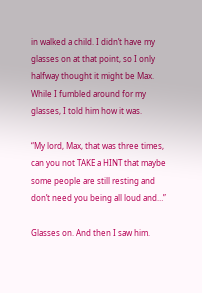in walked a child. I didn’t have my glasses on at that point, so I only halfway thought it might be Max. While I fumbled around for my glasses, I told him how it was.

“My lord, Max, that was three times, can you not TAKE a HINT that maybe some people are still resting and don’t need you being all loud and…”

Glasses on. And then I saw him.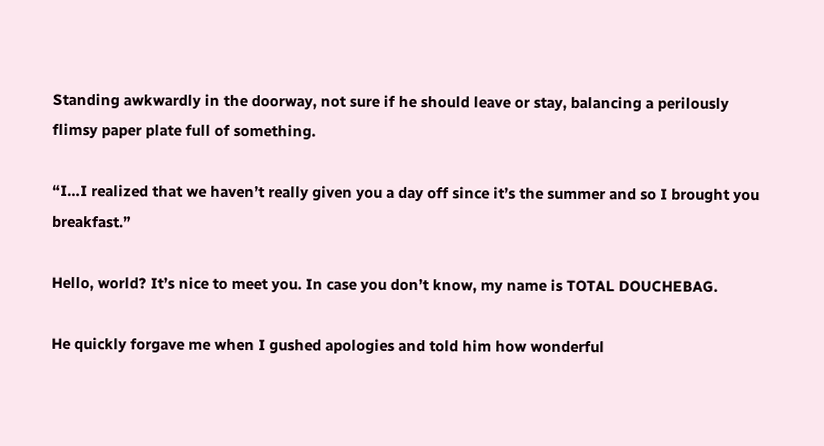Standing awkwardly in the doorway, not sure if he should leave or stay, balancing a perilously flimsy paper plate full of something.

“I…I realized that we haven’t really given you a day off since it’s the summer and so I brought you breakfast.”

Hello, world? It’s nice to meet you. In case you don’t know, my name is TOTAL DOUCHEBAG.

He quickly forgave me when I gushed apologies and told him how wonderful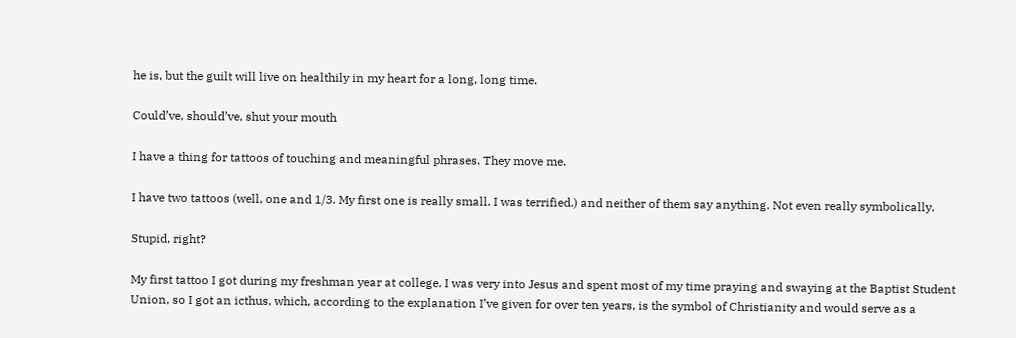he is, but the guilt will live on healthily in my heart for a long, long time.

Could’ve, should’ve, shut your mouth

I have a thing for tattoos of touching and meaningful phrases. They move me.

I have two tattoos (well, one and 1/3. My first one is really small. I was terrified.) and neither of them say anything. Not even really symbolically.

Stupid, right?

My first tattoo I got during my freshman year at college. I was very into Jesus and spent most of my time praying and swaying at the Baptist Student Union, so I got an icthus, which, according to the explanation I’ve given for over ten years, is the symbol of Christianity and would serve as a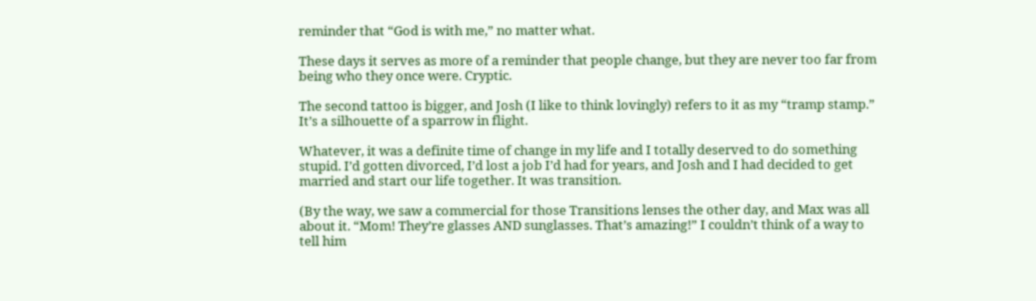reminder that “God is with me,” no matter what.

These days it serves as more of a reminder that people change, but they are never too far from being who they once were. Cryptic.

The second tattoo is bigger, and Josh (I like to think lovingly) refers to it as my “tramp stamp.” It’s a silhouette of a sparrow in flight.

Whatever, it was a definite time of change in my life and I totally deserved to do something stupid. I’d gotten divorced, I’d lost a job I’d had for years, and Josh and I had decided to get married and start our life together. It was transition.

(By the way, we saw a commercial for those Transitions lenses the other day, and Max was all about it. “Mom! They’re glasses AND sunglasses. That’s amazing!” I couldn’t think of a way to tell him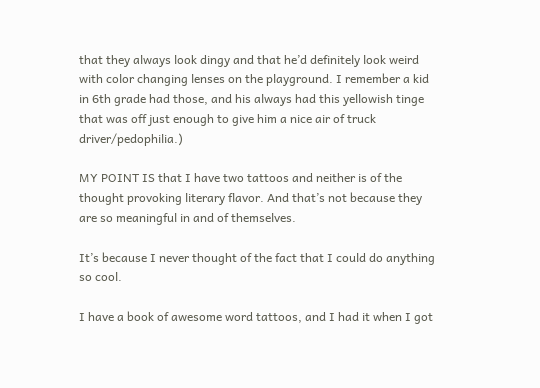that they always look dingy and that he’d definitely look weird with color changing lenses on the playground. I remember a kid in 6th grade had those, and his always had this yellowish tinge that was off just enough to give him a nice air of truck driver/pedophilia.)

MY POINT IS that I have two tattoos and neither is of the thought provoking literary flavor. And that’s not because they are so meaningful in and of themselves.

It’s because I never thought of the fact that I could do anything so cool.

I have a book of awesome word tattoos, and I had it when I got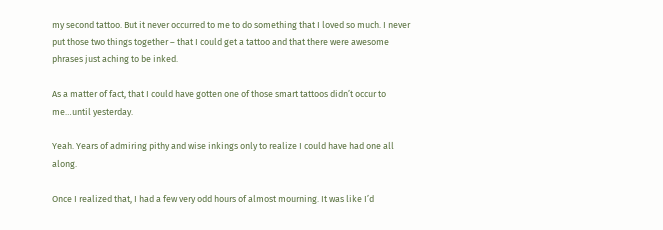my second tattoo. But it never occurred to me to do something that I loved so much. I never put those two things together – that I could get a tattoo and that there were awesome phrases just aching to be inked.

As a matter of fact, that I could have gotten one of those smart tattoos didn’t occur to me…until yesterday.

Yeah. Years of admiring pithy and wise inkings only to realize I could have had one all along.

Once I realized that, I had a few very odd hours of almost mourning. It was like I’d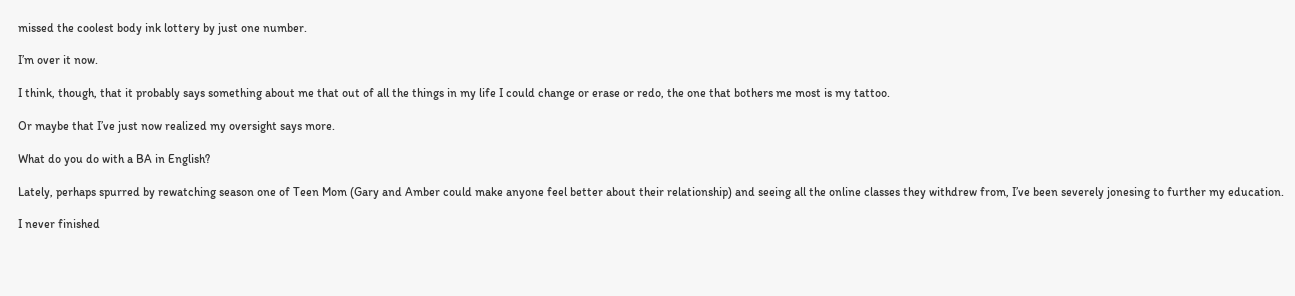missed the coolest body ink lottery by just one number.

I’m over it now.

I think, though, that it probably says something about me that out of all the things in my life I could change or erase or redo, the one that bothers me most is my tattoo.

Or maybe that I’ve just now realized my oversight says more.

What do you do with a BA in English?

Lately, perhaps spurred by rewatching season one of Teen Mom (Gary and Amber could make anyone feel better about their relationship) and seeing all the online classes they withdrew from, I’ve been severely jonesing to further my education.

I never finished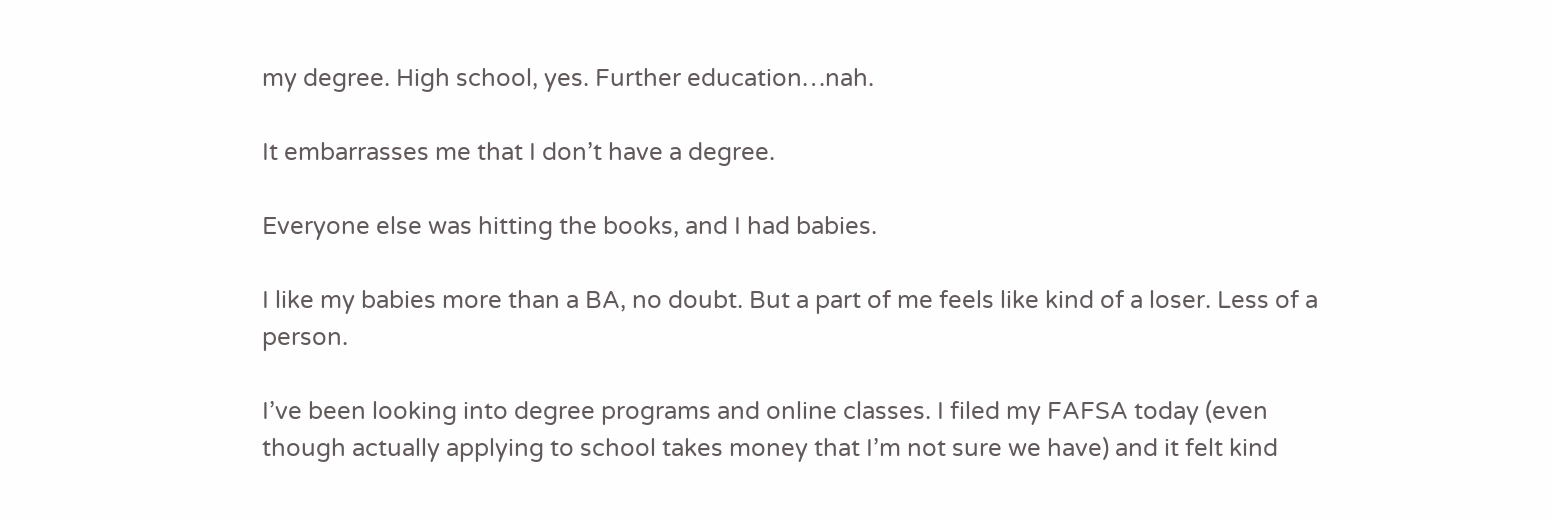my degree. High school, yes. Further education…nah.

It embarrasses me that I don’t have a degree.

Everyone else was hitting the books, and I had babies.

I like my babies more than a BA, no doubt. But a part of me feels like kind of a loser. Less of a person.

I’ve been looking into degree programs and online classes. I filed my FAFSA today (even though actually applying to school takes money that I’m not sure we have) and it felt kind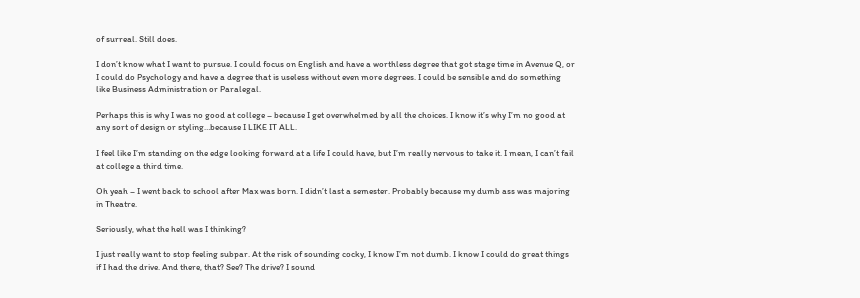of surreal. Still does.

I don’t know what I want to pursue. I could focus on English and have a worthless degree that got stage time in Avenue Q, or I could do Psychology and have a degree that is useless without even more degrees. I could be sensible and do something like Business Administration or Paralegal.

Perhaps this is why I was no good at college – because I get overwhelmed by all the choices. I know it’s why I’m no good at any sort of design or styling…because I LIKE IT ALL.

I feel like I’m standing on the edge looking forward at a life I could have, but I’m really nervous to take it. I mean, I can’t fail at college a third time.

Oh yeah – I went back to school after Max was born. I didn’t last a semester. Probably because my dumb ass was majoring in Theatre.

Seriously, what the hell was I thinking?

I just really want to stop feeling subpar. At the risk of sounding cocky, I know I’m not dumb. I know I could do great things if I had the drive. And there, that? See? The drive? I sound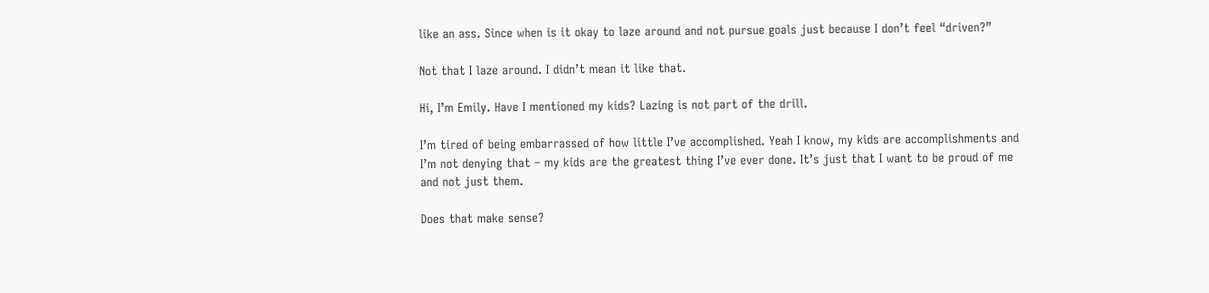like an ass. Since when is it okay to laze around and not pursue goals just because I don’t feel “driven?”

Not that I laze around. I didn’t mean it like that.

Hi, I’m Emily. Have I mentioned my kids? Lazing is not part of the drill.

I’m tired of being embarrassed of how little I’ve accomplished. Yeah I know, my kids are accomplishments and I’m not denying that – my kids are the greatest thing I’ve ever done. It’s just that I want to be proud of me and not just them.

Does that make sense?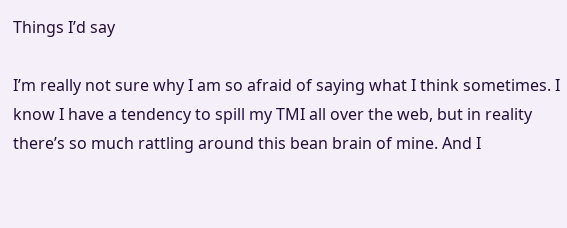Things I’d say

I’m really not sure why I am so afraid of saying what I think sometimes. I know I have a tendency to spill my TMI all over the web, but in reality there’s so much rattling around this bean brain of mine. And I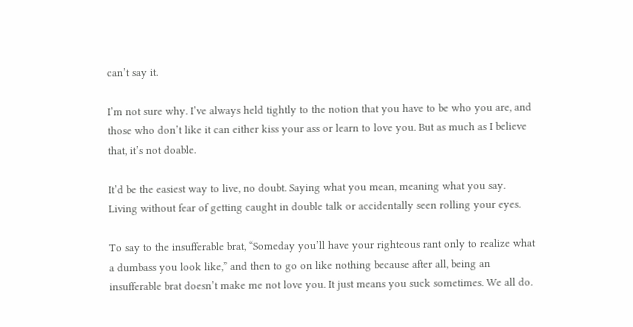can’t say it.

I’m not sure why. I’ve always held tightly to the notion that you have to be who you are, and those who don’t like it can either kiss your ass or learn to love you. But as much as I believe that, it’s not doable.

It’d be the easiest way to live, no doubt. Saying what you mean, meaning what you say. Living without fear of getting caught in double talk or accidentally seen rolling your eyes.

To say to the insufferable brat, “Someday you’ll have your righteous rant only to realize what a dumbass you look like,” and then to go on like nothing because after all, being an insufferable brat doesn’t make me not love you. It just means you suck sometimes. We all do.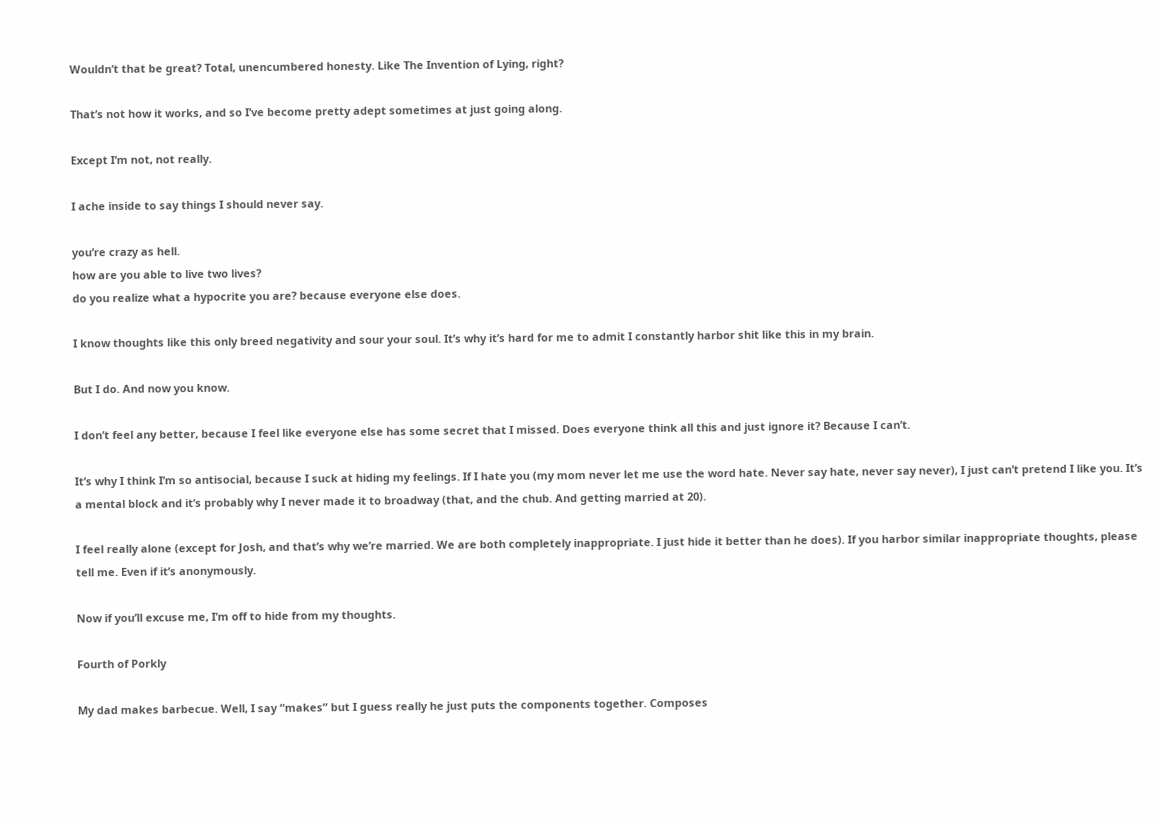Wouldn’t that be great? Total, unencumbered honesty. Like The Invention of Lying, right?

That’s not how it works, and so I’ve become pretty adept sometimes at just going along.

Except I’m not, not really.

I ache inside to say things I should never say.

you’re crazy as hell.
how are you able to live two lives?
do you realize what a hypocrite you are? because everyone else does.

I know thoughts like this only breed negativity and sour your soul. It’s why it’s hard for me to admit I constantly harbor shit like this in my brain.

But I do. And now you know.

I don’t feel any better, because I feel like everyone else has some secret that I missed. Does everyone think all this and just ignore it? Because I can’t.

It’s why I think I’m so antisocial, because I suck at hiding my feelings. If I hate you (my mom never let me use the word hate. Never say hate, never say never), I just can’t pretend I like you. It’s a mental block and it’s probably why I never made it to broadway (that, and the chub. And getting married at 20).

I feel really alone (except for Josh, and that’s why we’re married. We are both completely inappropriate. I just hide it better than he does). If you harbor similar inappropriate thoughts, please tell me. Even if it’s anonymously.

Now if you’ll excuse me, I’m off to hide from my thoughts.

Fourth of Porkly

My dad makes barbecue. Well, I say “makes” but I guess really he just puts the components together. Composes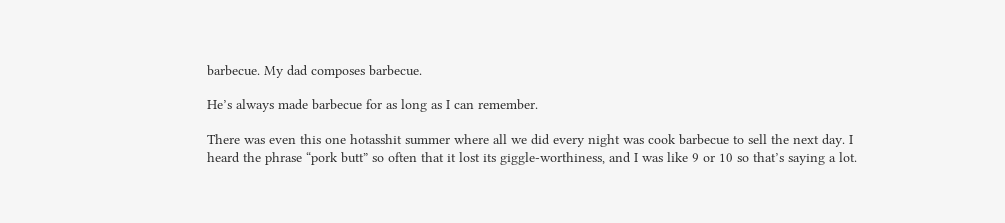barbecue. My dad composes barbecue.

He’s always made barbecue for as long as I can remember.

There was even this one hotasshit summer where all we did every night was cook barbecue to sell the next day. I heard the phrase “pork butt” so often that it lost its giggle-worthiness, and I was like 9 or 10 so that’s saying a lot.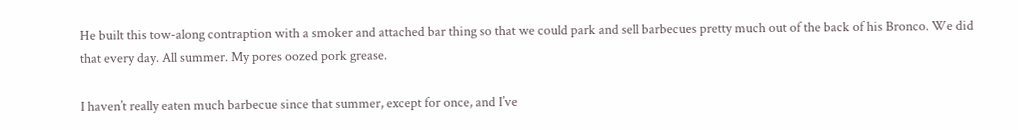He built this tow-along contraption with a smoker and attached bar thing so that we could park and sell barbecues pretty much out of the back of his Bronco. We did that every day. All summer. My pores oozed pork grease.

I haven’t really eaten much barbecue since that summer, except for once, and I’ve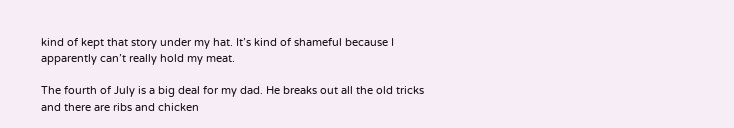kind of kept that story under my hat. It’s kind of shameful because I apparently can’t really hold my meat.

The fourth of July is a big deal for my dad. He breaks out all the old tricks and there are ribs and chicken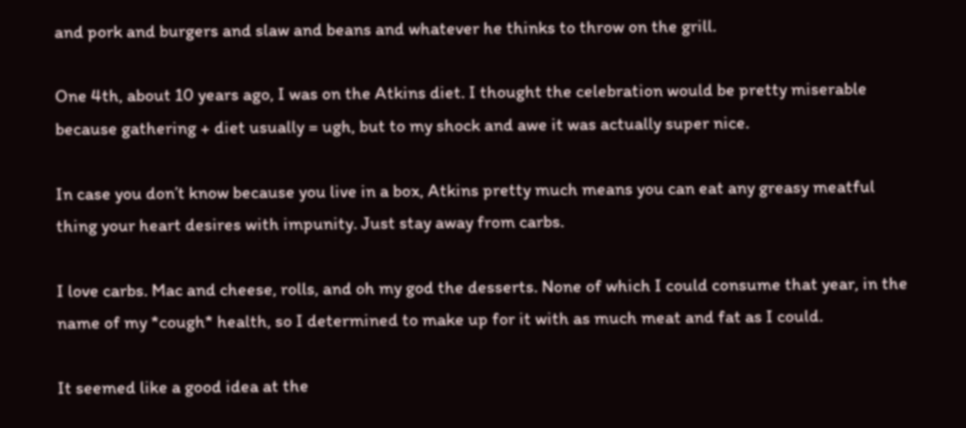and pork and burgers and slaw and beans and whatever he thinks to throw on the grill.

One 4th, about 10 years ago, I was on the Atkins diet. I thought the celebration would be pretty miserable because gathering + diet usually = ugh, but to my shock and awe it was actually super nice.

In case you don’t know because you live in a box, Atkins pretty much means you can eat any greasy meatful thing your heart desires with impunity. Just stay away from carbs.

I love carbs. Mac and cheese, rolls, and oh my god the desserts. None of which I could consume that year, in the name of my *cough* health, so I determined to make up for it with as much meat and fat as I could.

It seemed like a good idea at the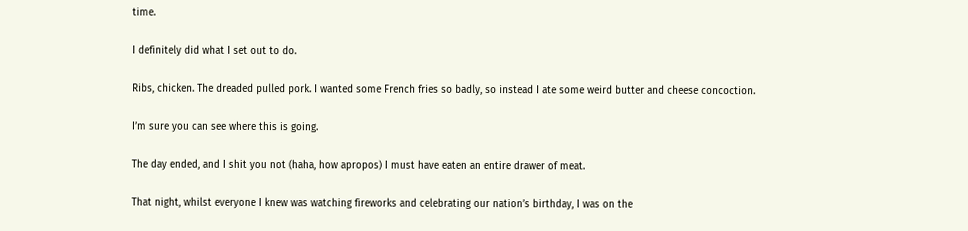time.

I definitely did what I set out to do.

Ribs, chicken. The dreaded pulled pork. I wanted some French fries so badly, so instead I ate some weird butter and cheese concoction.

I’m sure you can see where this is going.

The day ended, and I shit you not (haha, how apropos) I must have eaten an entire drawer of meat.

That night, whilst everyone I knew was watching fireworks and celebrating our nation’s birthday, I was on the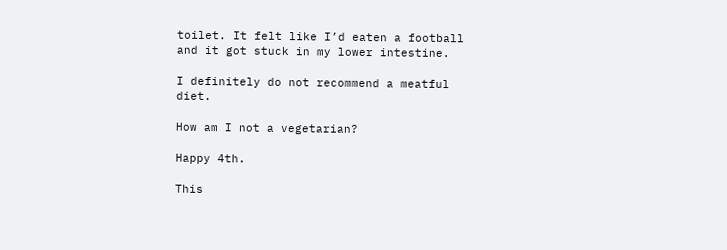toilet. It felt like I’d eaten a football and it got stuck in my lower intestine.

I definitely do not recommend a meatful diet.

How am I not a vegetarian?

Happy 4th.

This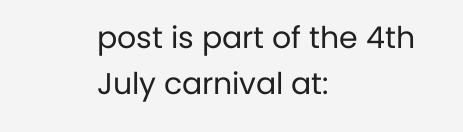post is part of the 4th July carnival at: